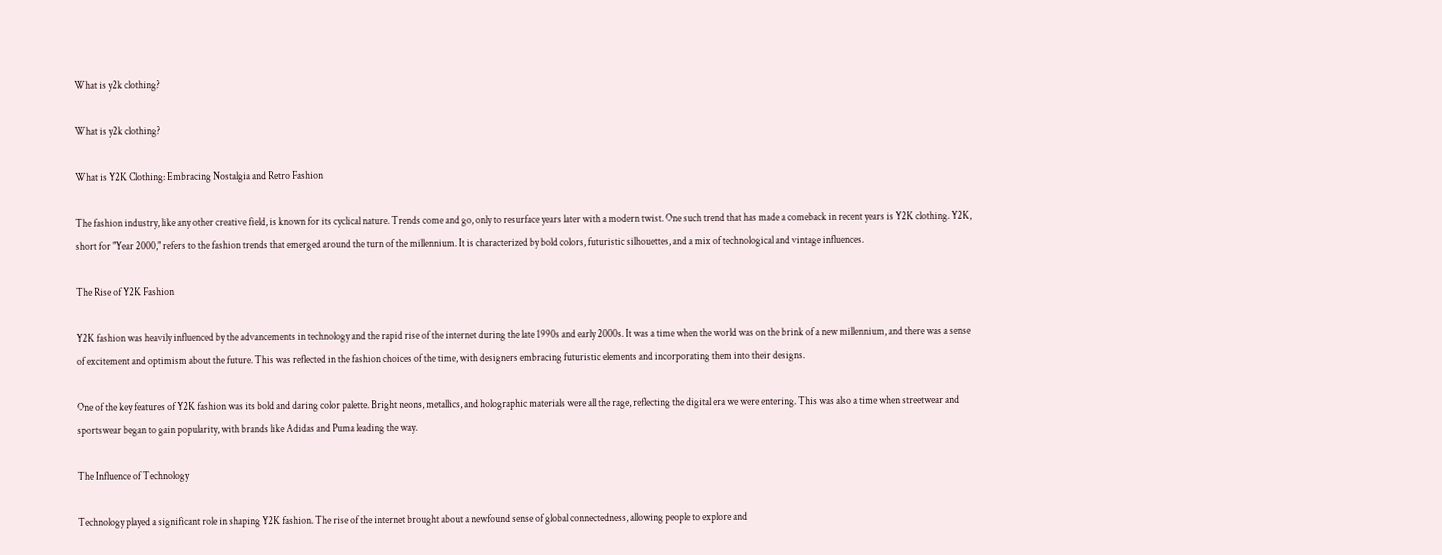What is y2k clothing?

What is y2k clothing?

What is Y2K Clothing: Embracing Nostalgia and Retro Fashion

The fashion industry, like any other creative field, is known for its cyclical nature. Trends come and go, only to resurface years later with a modern twist. One such trend that has made a comeback in recent years is Y2K clothing. Y2K, short for "Year 2000," refers to the fashion trends that emerged around the turn of the millennium. It is characterized by bold colors, futuristic silhouettes, and a mix of technological and vintage influences.

The Rise of Y2K Fashion

Y2K fashion was heavily influenced by the advancements in technology and the rapid rise of the internet during the late 1990s and early 2000s. It was a time when the world was on the brink of a new millennium, and there was a sense of excitement and optimism about the future. This was reflected in the fashion choices of the time, with designers embracing futuristic elements and incorporating them into their designs.

One of the key features of Y2K fashion was its bold and daring color palette. Bright neons, metallics, and holographic materials were all the rage, reflecting the digital era we were entering. This was also a time when streetwear and sportswear began to gain popularity, with brands like Adidas and Puma leading the way.

The Influence of Technology

Technology played a significant role in shaping Y2K fashion. The rise of the internet brought about a newfound sense of global connectedness, allowing people to explore and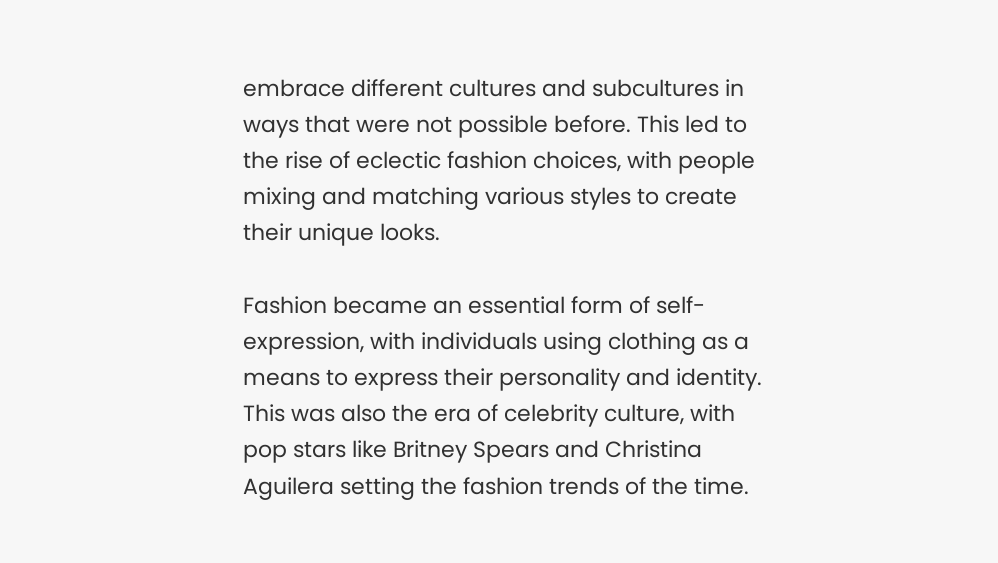embrace different cultures and subcultures in ways that were not possible before. This led to the rise of eclectic fashion choices, with people mixing and matching various styles to create their unique looks.

Fashion became an essential form of self-expression, with individuals using clothing as a means to express their personality and identity. This was also the era of celebrity culture, with pop stars like Britney Spears and Christina Aguilera setting the fashion trends of the time.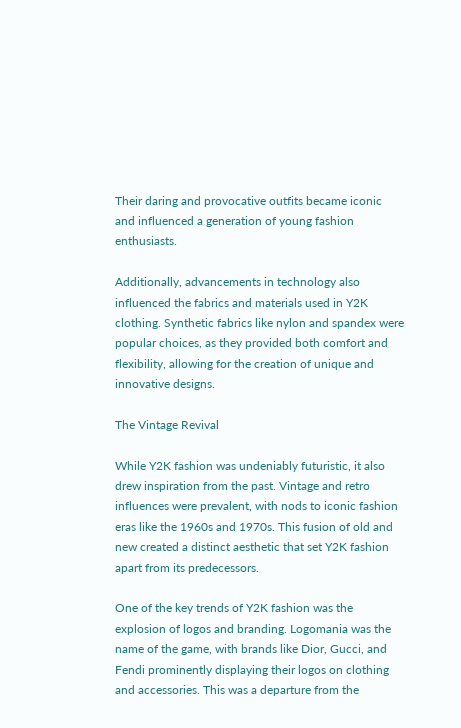Their daring and provocative outfits became iconic and influenced a generation of young fashion enthusiasts.

Additionally, advancements in technology also influenced the fabrics and materials used in Y2K clothing. Synthetic fabrics like nylon and spandex were popular choices, as they provided both comfort and flexibility, allowing for the creation of unique and innovative designs.

The Vintage Revival

While Y2K fashion was undeniably futuristic, it also drew inspiration from the past. Vintage and retro influences were prevalent, with nods to iconic fashion eras like the 1960s and 1970s. This fusion of old and new created a distinct aesthetic that set Y2K fashion apart from its predecessors.

One of the key trends of Y2K fashion was the explosion of logos and branding. Logomania was the name of the game, with brands like Dior, Gucci, and Fendi prominently displaying their logos on clothing and accessories. This was a departure from the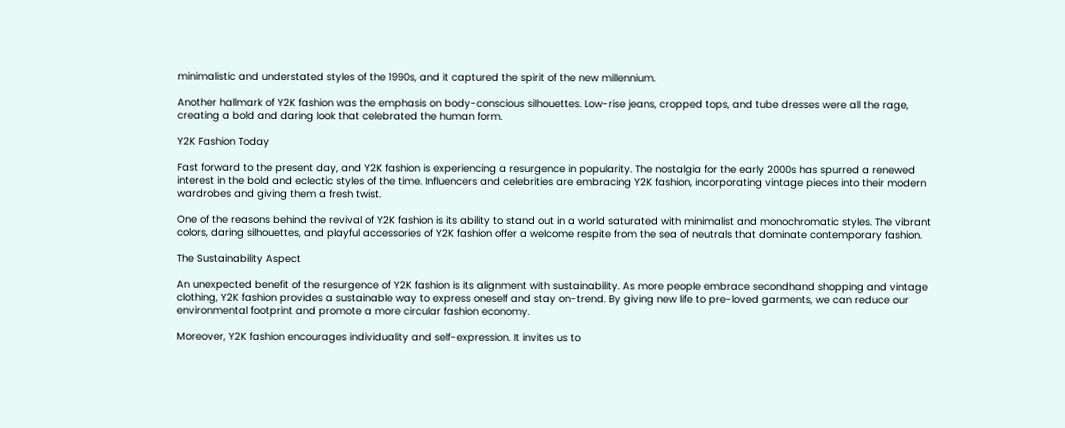minimalistic and understated styles of the 1990s, and it captured the spirit of the new millennium.

Another hallmark of Y2K fashion was the emphasis on body-conscious silhouettes. Low-rise jeans, cropped tops, and tube dresses were all the rage, creating a bold and daring look that celebrated the human form.

Y2K Fashion Today

Fast forward to the present day, and Y2K fashion is experiencing a resurgence in popularity. The nostalgia for the early 2000s has spurred a renewed interest in the bold and eclectic styles of the time. Influencers and celebrities are embracing Y2K fashion, incorporating vintage pieces into their modern wardrobes and giving them a fresh twist.

One of the reasons behind the revival of Y2K fashion is its ability to stand out in a world saturated with minimalist and monochromatic styles. The vibrant colors, daring silhouettes, and playful accessories of Y2K fashion offer a welcome respite from the sea of neutrals that dominate contemporary fashion.

The Sustainability Aspect

An unexpected benefit of the resurgence of Y2K fashion is its alignment with sustainability. As more people embrace secondhand shopping and vintage clothing, Y2K fashion provides a sustainable way to express oneself and stay on-trend. By giving new life to pre-loved garments, we can reduce our environmental footprint and promote a more circular fashion economy.

Moreover, Y2K fashion encourages individuality and self-expression. It invites us to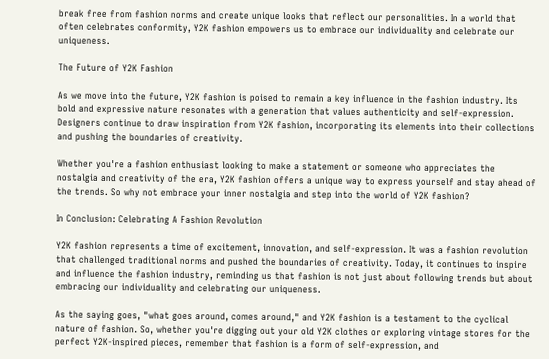break free from fashion norms and create unique looks that reflect our personalities. In a world that often celebrates conformity, Y2K fashion empowers us to embrace our individuality and celebrate our uniqueness.

The Future of Y2K Fashion

As we move into the future, Y2K fashion is poised to remain a key influence in the fashion industry. Its bold and expressive nature resonates with a generation that values authenticity and self-expression. Designers continue to draw inspiration from Y2K fashion, incorporating its elements into their collections and pushing the boundaries of creativity.

Whether you're a fashion enthusiast looking to make a statement or someone who appreciates the nostalgia and creativity of the era, Y2K fashion offers a unique way to express yourself and stay ahead of the trends. So why not embrace your inner nostalgia and step into the world of Y2K fashion?

In Conclusion: Celebrating A Fashion Revolution

Y2K fashion represents a time of excitement, innovation, and self-expression. It was a fashion revolution that challenged traditional norms and pushed the boundaries of creativity. Today, it continues to inspire and influence the fashion industry, reminding us that fashion is not just about following trends but about embracing our individuality and celebrating our uniqueness.

As the saying goes, "what goes around, comes around," and Y2K fashion is a testament to the cyclical nature of fashion. So, whether you're digging out your old Y2K clothes or exploring vintage stores for the perfect Y2K-inspired pieces, remember that fashion is a form of self-expression, and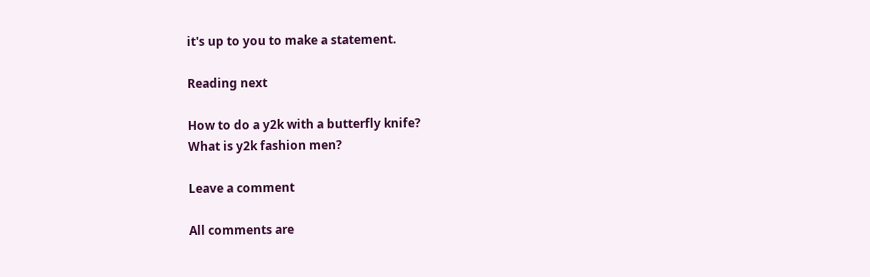it's up to you to make a statement.

Reading next

How to do a y2k with a butterfly knife?
What is y2k fashion men?

Leave a comment

All comments are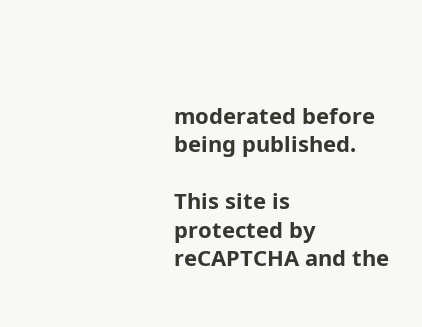moderated before being published.

This site is protected by reCAPTCHA and the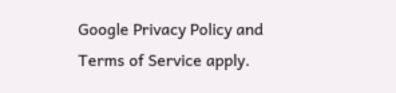Google Privacy Policy and Terms of Service apply.